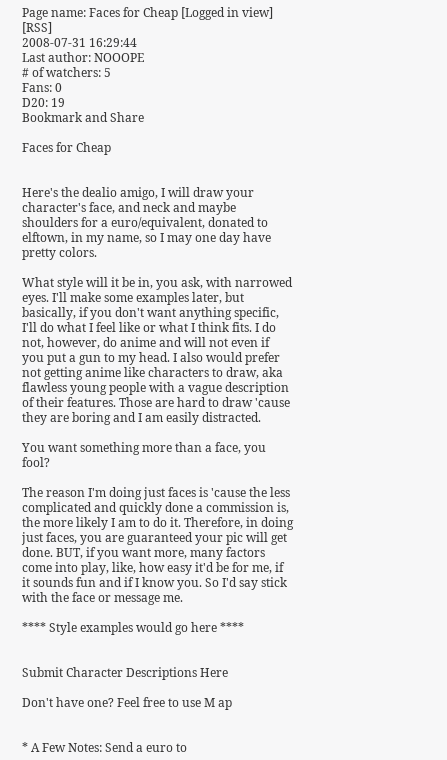Page name: Faces for Cheap [Logged in view] [RSS]
2008-07-31 16:29:44
Last author: NOOOPE
# of watchers: 5
Fans: 0
D20: 19
Bookmark and Share

Faces for Cheap


Here's the dealio amigo, I will draw your character's face, and neck and maybe shoulders for a euro/equivalent, donated to elftown, in my name, so I may one day have pretty colors.

What style will it be in, you ask, with narrowed eyes. I'll make some examples later, but basically, if you don't want anything specific, I'll do what I feel like or what I think fits. I do not, however, do anime and will not even if you put a gun to my head. I also would prefer not getting anime like characters to draw, aka flawless young people with a vague description of their features. Those are hard to draw 'cause they are boring and I am easily distracted.

You want something more than a face, you fool?

The reason I'm doing just faces is 'cause the less complicated and quickly done a commission is, the more likely I am to do it. Therefore, in doing just faces, you are guaranteed your pic will get done. BUT, if you want more, many factors come into play, like, how easy it'd be for me, if it sounds fun and if I know you. So I'd say stick with the face or message me.

**** Style examples would go here ****


Submit Character Descriptions Here

Don't have one? Feel free to use M ap


* A Few Notes: Send a euro to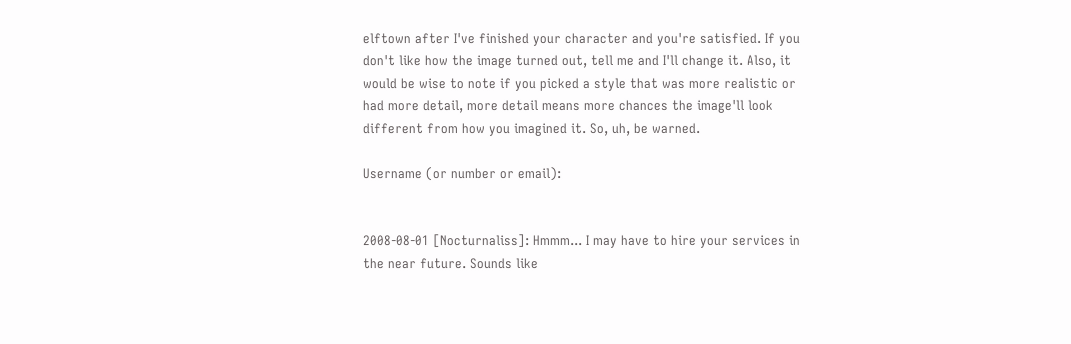elftown after I've finished your character and you're satisfied. If you don't like how the image turned out, tell me and I'll change it. Also, it would be wise to note if you picked a style that was more realistic or had more detail, more detail means more chances the image'll look different from how you imagined it. So, uh, be warned.

Username (or number or email):


2008-08-01 [Nocturnaliss]: Hmmm... I may have to hire your services in the near future. Sounds like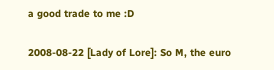a good trade to me :D

2008-08-22 [Lady of Lore]: So M, the euro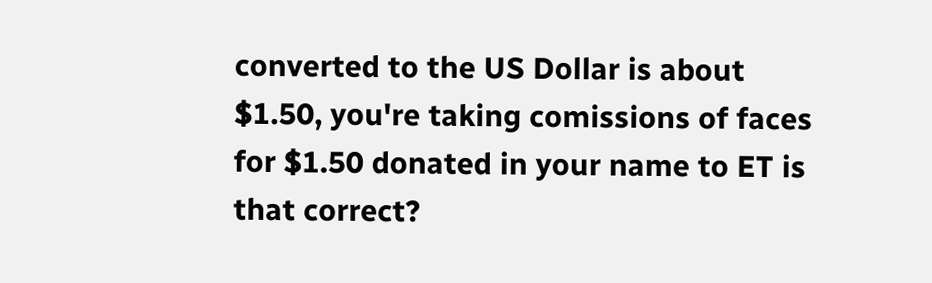converted to the US Dollar is about $1.50, you're taking comissions of faces for $1.50 donated in your name to ET is that correct?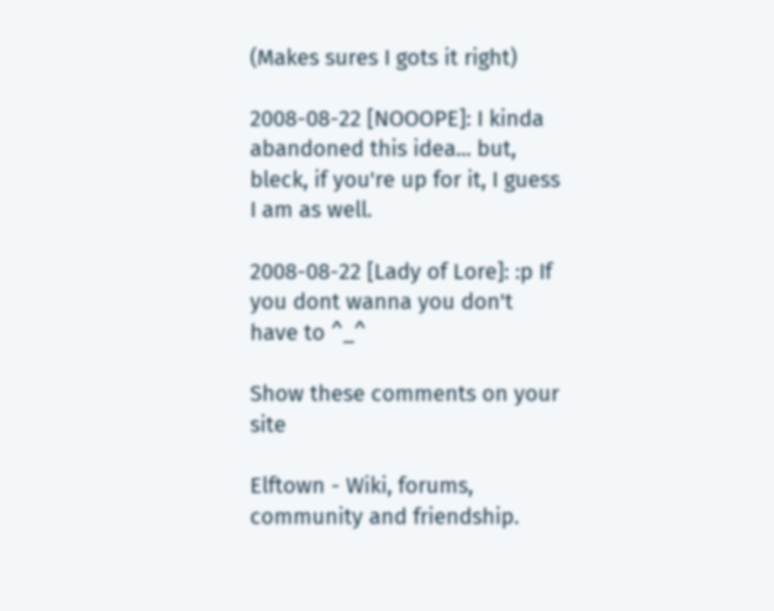(Makes sures I gots it right)

2008-08-22 [NOOOPE]: I kinda abandoned this idea... but, bleck, if you're up for it, I guess I am as well.

2008-08-22 [Lady of Lore]: :p If you dont wanna you don't have to ^_^

Show these comments on your site

Elftown - Wiki, forums, community and friendship.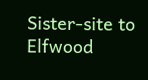Sister-site to Elfwood